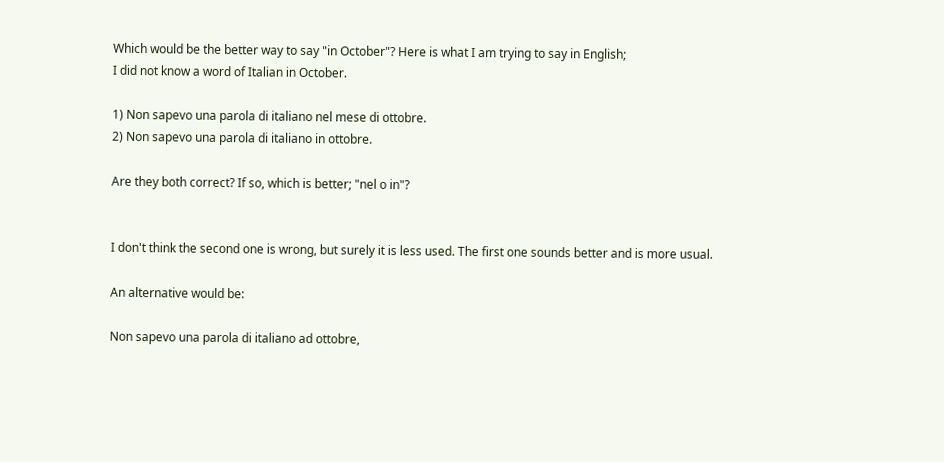Which would be the better way to say "in October"? Here is what I am trying to say in English;
I did not know a word of Italian in October.

1) Non sapevo una parola di italiano nel mese di ottobre.
2) Non sapevo una parola di italiano in ottobre.

Are they both correct? If so, which is better; "nel o in"?


I don't think the second one is wrong, but surely it is less used. The first one sounds better and is more usual.

An alternative would be:

Non sapevo una parola di italiano ad ottobre,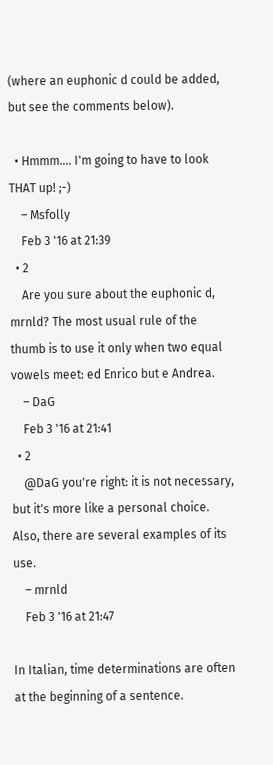(where an euphonic d could be added, but see the comments below).

  • Hmmm.... I'm going to have to look THAT up! ;-)
    – Msfolly
    Feb 3 '16 at 21:39
  • 2
    Are you sure about the euphonic d, mrnld? The most usual rule of the thumb is to use it only when two equal vowels meet: ed Enrico but e Andrea.
    – DaG
    Feb 3 '16 at 21:41
  • 2
    @DaG you're right: it is not necessary, but it's more like a personal choice. Also, there are several examples of its use.
    – mrnld
    Feb 3 '16 at 21:47

In Italian, time determinations are often at the beginning of a sentence.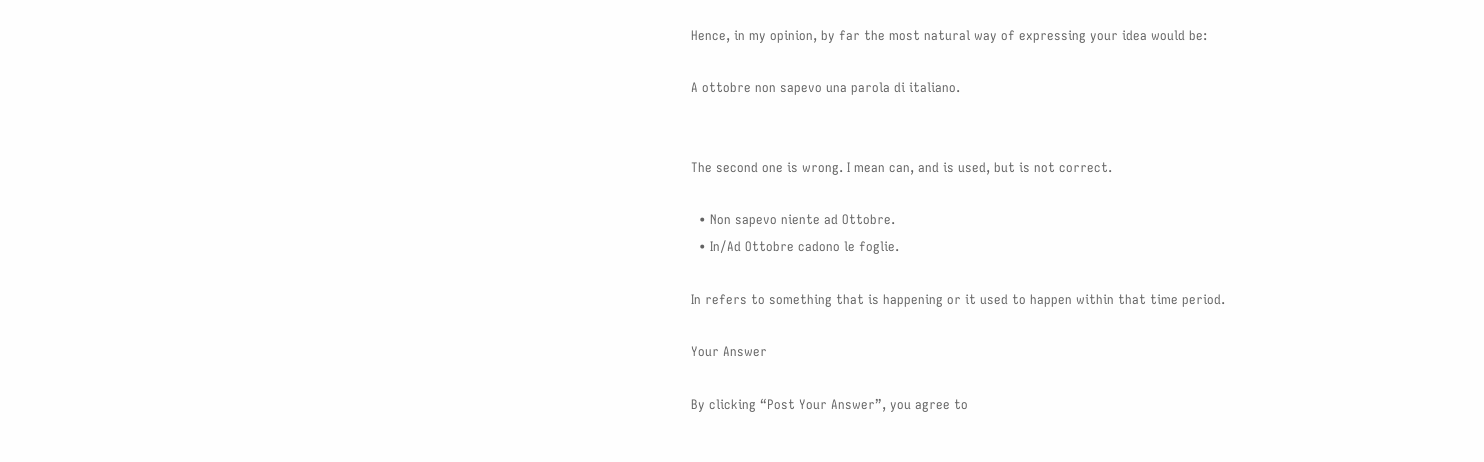Hence, in my opinion, by far the most natural way of expressing your idea would be:

A ottobre non sapevo una parola di italiano.


The second one is wrong. I mean can, and is used, but is not correct.

  • Non sapevo niente ad Ottobre.
  • In/Ad Ottobre cadono le foglie.

In refers to something that is happening or it used to happen within that time period.

Your Answer

By clicking “Post Your Answer”, you agree to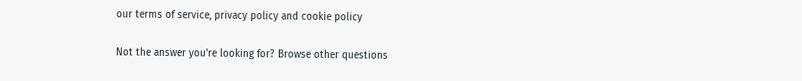our terms of service, privacy policy and cookie policy

Not the answer you're looking for? Browse other questions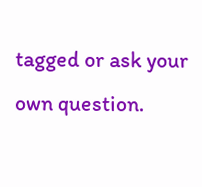tagged or ask your own question.